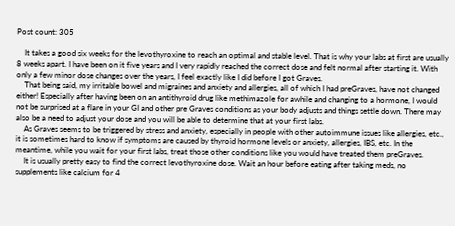Post count: 305

    It takes a good six weeks for the levothyroxine to reach an optimal and stable level. That is why your labs at first are usually 8 weeks apart. I have been on it five years and I very rapidly reached the correct dose and felt normal after starting it. With only a few minor dose changes over the years, I feel exactly like I did before I got Graves.
    That being said, my irritable bowel and migraines and anxiety and allergies, all of which I had preGraves, have not changed either! Especially after having been on an antithyroid drug like methimazole for awhile and changing to a hormone, I would not be surprised at a flare in your GI and other pre Graves conditions as your body adjusts and things settle down. There may also be a need to adjust your dose and you will be able to determine that at your first labs.
    As Graves seems to be triggered by stress and anxiety, especially in people with other autoimmune issues like allergies, etc., it is sometimes hard to know if symptoms are caused by thyroid hormone levels or anxiety, allergies, IBS, etc. In the meantime, while you wait for your first labs, treat those other conditions like you would have treated them preGraves.
    It is usually pretty easy to find the correct levothyroxine dose. Wait an hour before eating after taking meds, no supplements like calcium for 4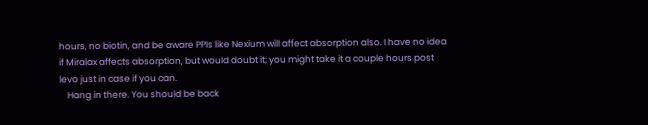hours, no biotin, and be aware PPIs like Nexium will affect absorption also. I have no idea if Miralax affects absorption, but would doubt it; you might take it a couple hours post levo just in case if you can.
    Hang in there. You should be back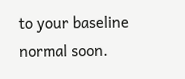to your baseline normal soon.